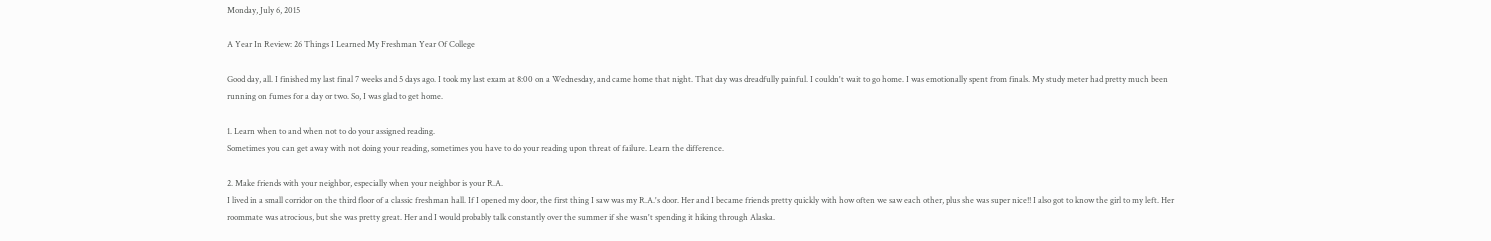Monday, July 6, 2015

A Year In Review: 26 Things I Learned My Freshman Year Of College

Good day, all. I finished my last final 7 weeks and 5 days ago. I took my last exam at 8:00 on a Wednesday, and came home that night. That day was dreadfully painful. I couldn't wait to go home. I was emotionally spent from finals. My study meter had pretty much been running on fumes for a day or two. So, I was glad to get home.

1. Learn when to and when not to do your assigned reading.
Sometimes you can get away with not doing your reading, sometimes you have to do your reading upon threat of failure. Learn the difference.

2. Make friends with your neighbor, especially when your neighbor is your R.A.
I lived in a small corridor on the third floor of a classic freshman hall. If I opened my door, the first thing I saw was my R.A.'s door. Her and I became friends pretty quickly with how often we saw each other, plus she was super nice!! I also got to know the girl to my left. Her roommate was atrocious, but she was pretty great. Her and I would probably talk constantly over the summer if she wasn't spending it hiking through Alaska.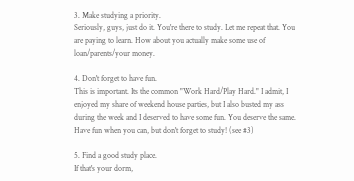3. Make studying a priority.
Seriously, guys, just do it. You're there to study. Let me repeat that. You are paying to learn. How about you actually make some use of loan/parents/your money.

4. Don't forget to have fun.
This is important. Its the common "Work Hard/Play Hard." I admit, I enjoyed my share of weekend house parties, but I also busted my ass during the week and I deserved to have some fun. You deserve the same. Have fun when you can, but don't forget to study! (see #3)

5. Find a good study place.
If that's your dorm,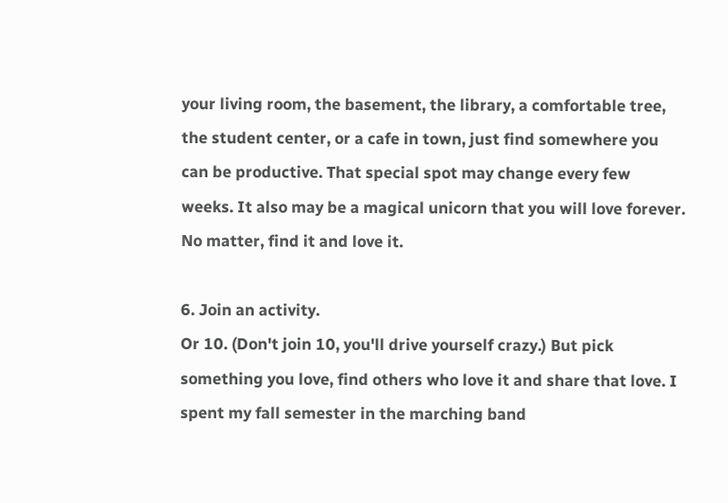your living room, the basement, the library, a comfortable tree, the student center, or a cafe in town, just find somewhere you can be productive. That special spot may change every few weeks. It also may be a magical unicorn that you will love forever. No matter, find it and love it.

6. Join an activity.
Or 10. (Don't join 10, you'll drive yourself crazy.) But pick something you love, find others who love it and share that love. I spent my fall semester in the marching band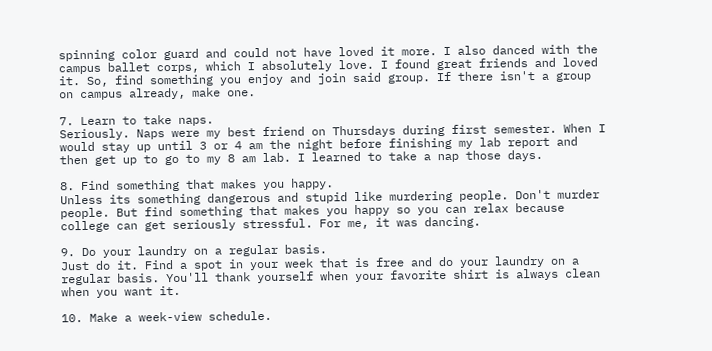spinning color guard and could not have loved it more. I also danced with the campus ballet corps, which I absolutely love. I found great friends and loved it. So, find something you enjoy and join said group. If there isn't a group on campus already, make one.

7. Learn to take naps.
Seriously. Naps were my best friend on Thursdays during first semester. When I would stay up until 3 or 4 am the night before finishing my lab report and then get up to go to my 8 am lab. I learned to take a nap those days.

8. Find something that makes you happy.
Unless its something dangerous and stupid like murdering people. Don't murder people. But find something that makes you happy so you can relax because college can get seriously stressful. For me, it was dancing.

9. Do your laundry on a regular basis.
Just do it. Find a spot in your week that is free and do your laundry on a regular basis. You'll thank yourself when your favorite shirt is always clean when you want it.

10. Make a week-view schedule.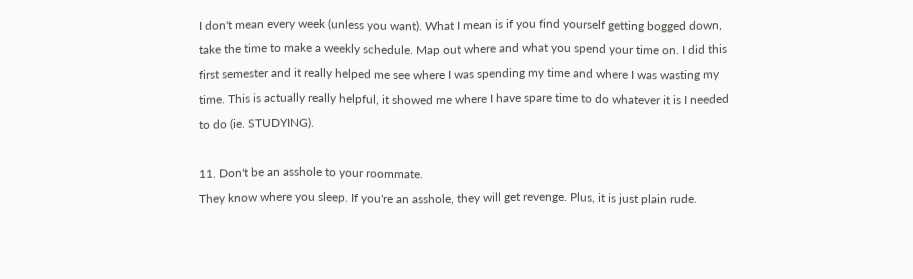I don't mean every week (unless you want). What I mean is if you find yourself getting bogged down, take the time to make a weekly schedule. Map out where and what you spend your time on. I did this first semester and it really helped me see where I was spending my time and where I was wasting my time. This is actually really helpful, it showed me where I have spare time to do whatever it is I needed to do (ie. STUDYING).

11. Don't be an asshole to your roommate.
They know where you sleep. If you're an asshole, they will get revenge. Plus, it is just plain rude.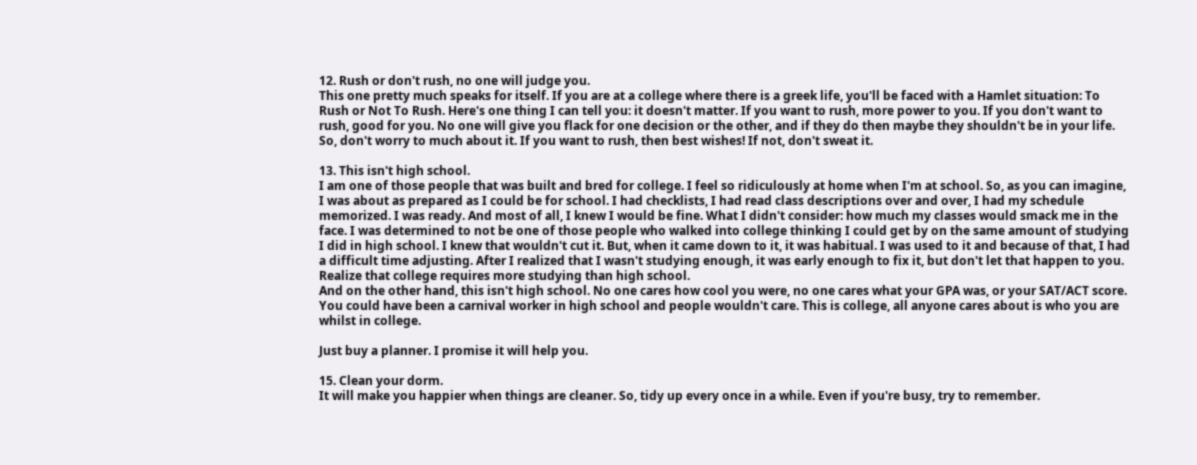12. Rush or don't rush, no one will judge you.
This one pretty much speaks for itself. If you are at a college where there is a greek life, you'll be faced with a Hamlet situation: To Rush or Not To Rush. Here's one thing I can tell you: it doesn't matter. If you want to rush, more power to you. If you don't want to rush, good for you. No one will give you flack for one decision or the other, and if they do then maybe they shouldn't be in your life. So, don't worry to much about it. If you want to rush, then best wishes! If not, don't sweat it.

13. This isn't high school.
I am one of those people that was built and bred for college. I feel so ridiculously at home when I'm at school. So, as you can imagine, I was about as prepared as I could be for school. I had checklists, I had read class descriptions over and over, I had my schedule memorized. I was ready. And most of all, I knew I would be fine. What I didn't consider: how much my classes would smack me in the face. I was determined to not be one of those people who walked into college thinking I could get by on the same amount of studying I did in high school. I knew that wouldn't cut it. But, when it came down to it, it was habitual. I was used to it and because of that, I had a difficult time adjusting. After I realized that I wasn't studying enough, it was early enough to fix it, but don't let that happen to you. Realize that college requires more studying than high school.
And on the other hand, this isn't high school. No one cares how cool you were, no one cares what your GPA was, or your SAT/ACT score. You could have been a carnival worker in high school and people wouldn't care. This is college, all anyone cares about is who you are whilst in college.

Just buy a planner. I promise it will help you.

15. Clean your dorm.
It will make you happier when things are cleaner. So, tidy up every once in a while. Even if you're busy, try to remember.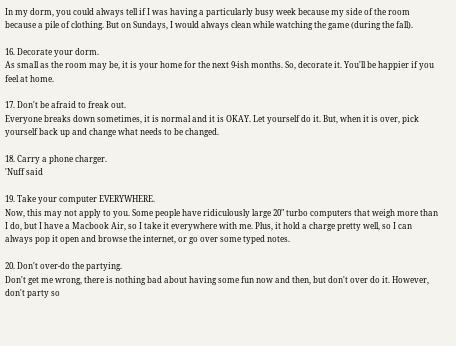In my dorm, you could always tell if I was having a particularly busy week because my side of the room because a pile of clothing. But on Sundays, I would always clean while watching the game (during the fall).

16. Decorate your dorm.
As small as the room may be, it is your home for the next 9-ish months. So, decorate it. You'll be happier if you feel at home.

17. Don't be afraid to freak out.
Everyone breaks down sometimes, it is normal and it is OKAY. Let yourself do it. But, when it is over, pick yourself back up and change what needs to be changed.

18. Carry a phone charger.
'Nuff said

19. Take your computer EVERYWHERE.
Now, this may not apply to you. Some people have ridiculously large 20" turbo computers that weigh more than I do, but I have a Macbook Air, so I take it everywhere with me. Plus, it hold a charge pretty well, so I can always pop it open and browse the internet, or go over some typed notes.

20. Don't over-do the partying.
Don't get me wrong, there is nothing bad about having some fun now and then, but don't over do it. However, don't party so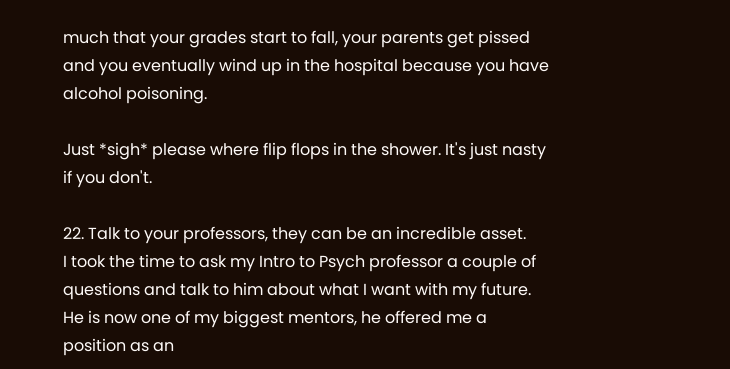much that your grades start to fall, your parents get pissed and you eventually wind up in the hospital because you have alcohol poisoning.

Just *sigh* please where flip flops in the shower. It's just nasty if you don't.

22. Talk to your professors, they can be an incredible asset.
I took the time to ask my Intro to Psych professor a couple of questions and talk to him about what I want with my future. He is now one of my biggest mentors, he offered me a position as an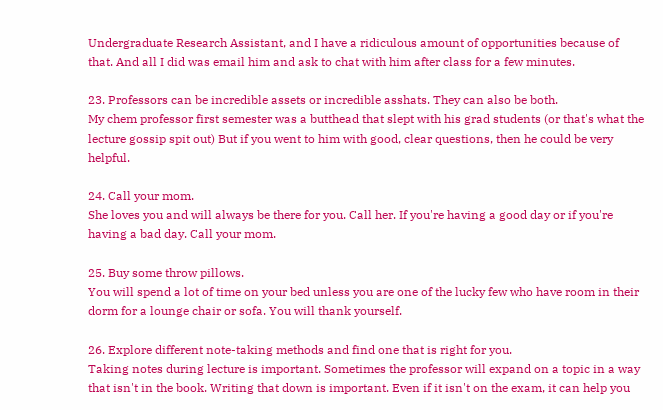Undergraduate Research Assistant, and I have a ridiculous amount of opportunities because of that. And all I did was email him and ask to chat with him after class for a few minutes.

23. Professors can be incredible assets or incredible asshats. They can also be both.
My chem professor first semester was a butthead that slept with his grad students (or that's what the lecture gossip spit out) But if you went to him with good, clear questions, then he could be very helpful.

24. Call your mom.
She loves you and will always be there for you. Call her. If you're having a good day or if you're having a bad day. Call your mom.

25. Buy some throw pillows.
You will spend a lot of time on your bed unless you are one of the lucky few who have room in their dorm for a lounge chair or sofa. You will thank yourself.

26. Explore different note-taking methods and find one that is right for you.
Taking notes during lecture is important. Sometimes the professor will expand on a topic in a way that isn't in the book. Writing that down is important. Even if it isn't on the exam, it can help you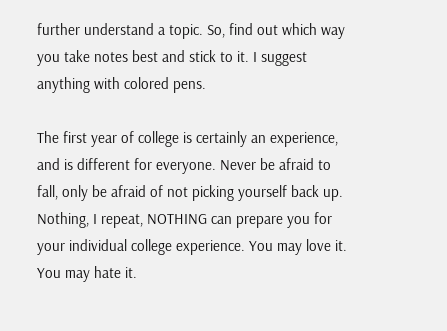further understand a topic. So, find out which way you take notes best and stick to it. I suggest anything with colored pens.

The first year of college is certainly an experience, and is different for everyone. Never be afraid to fall, only be afraid of not picking yourself back up. Nothing, I repeat, NOTHING can prepare you for your individual college experience. You may love it. You may hate it.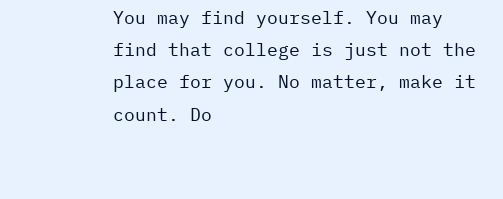You may find yourself. You may find that college is just not the place for you. No matter, make it count. Do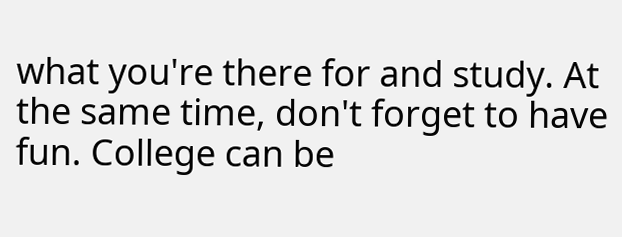what you're there for and study. At the same time, don't forget to have fun. College can be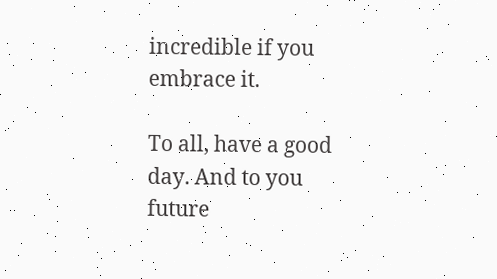incredible if you embrace it.

To all, have a good day. And to you future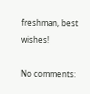freshman, best wishes!

No comments: